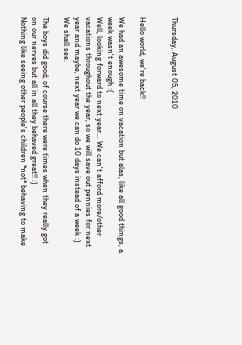Thursday, August 05, 2010


Hello world, we're back!!

We had an awesome time on vacation but alas, like all good things, a week wasn't enough :(
Well, looking forward to next year... We can't afford more/other vacations throughout the year, so we will save out pennies for next year and maybe, next year we can do 10 days instead of a week :) We shall see.

The boys did good; of course there were times when they really got on our nerves but all in all they behaved great!! :)
Nothing like seeing other people's children *not* behaving to make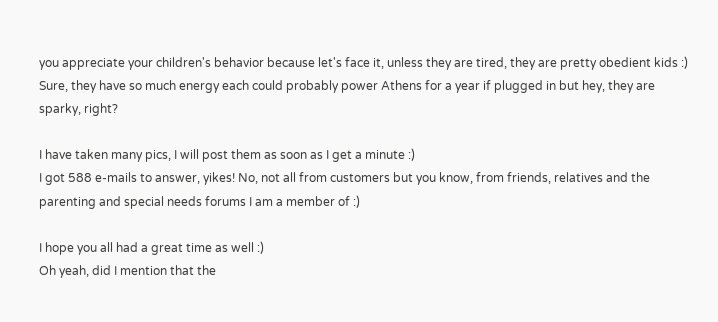you appreciate your children's behavior because let's face it, unless they are tired, they are pretty obedient kids :)
Sure, they have so much energy each could probably power Athens for a year if plugged in but hey, they are sparky, right?

I have taken many pics, I will post them as soon as I get a minute :)
I got 588 e-mails to answer, yikes! No, not all from customers but you know, from friends, relatives and the parenting and special needs forums I am a member of :)

I hope you all had a great time as well :)
Oh yeah, did I mention that the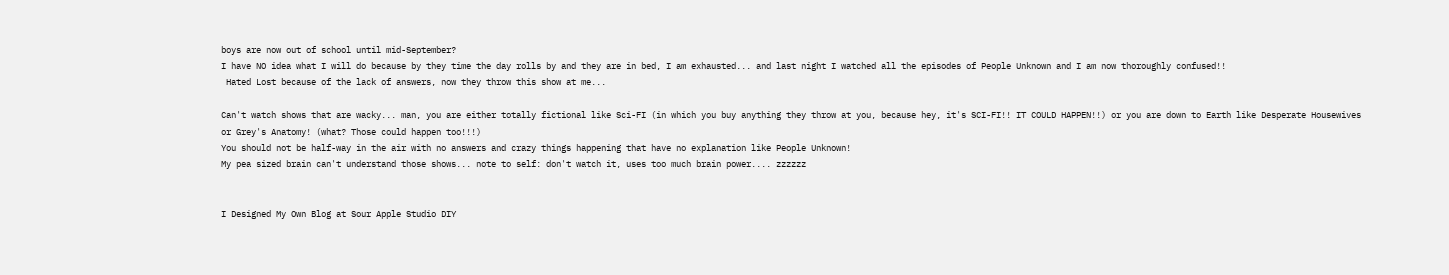boys are now out of school until mid-September?
I have NO idea what I will do because by they time the day rolls by and they are in bed, I am exhausted... and last night I watched all the episodes of People Unknown and I am now thoroughly confused!!
 Hated Lost because of the lack of answers, now they throw this show at me...

Can't watch shows that are wacky... man, you are either totally fictional like Sci-FI (in which you buy anything they throw at you, because hey, it's SCI-FI!! IT COULD HAPPEN!!) or you are down to Earth like Desperate Housewives or Grey's Anatomy! (what? Those could happen too!!!)
You should not be half-way in the air with no answers and crazy things happening that have no explanation like People Unknown!
My pea sized brain can't understand those shows... note to self: don't watch it, uses too much brain power.... zzzzzz


I Designed My Own Blog at Sour Apple Studio DIY